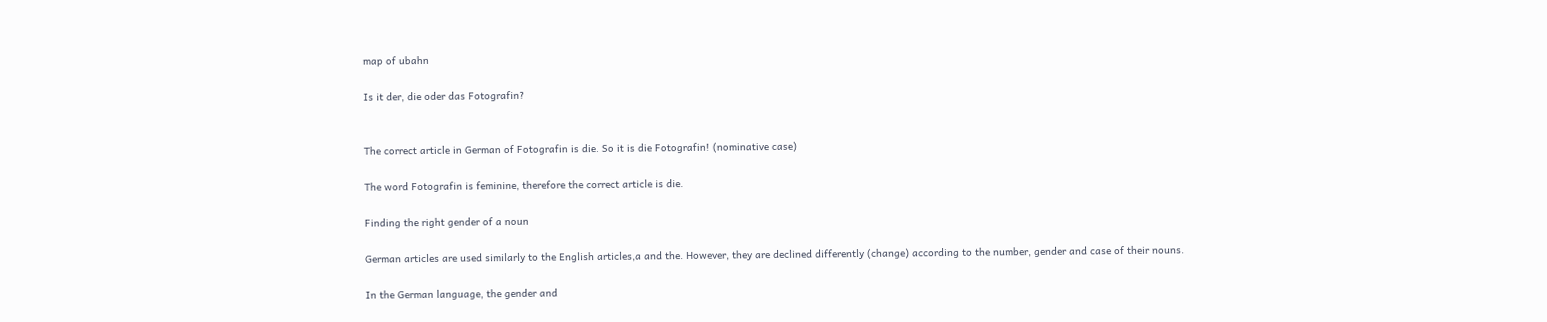map of ubahn

Is it der, die oder das Fotografin?


The correct article in German of Fotografin is die. So it is die Fotografin! (nominative case)

The word Fotografin is feminine, therefore the correct article is die.

Finding the right gender of a noun

German articles are used similarly to the English articles,a and the. However, they are declined differently (change) according to the number, gender and case of their nouns.

In the German language, the gender and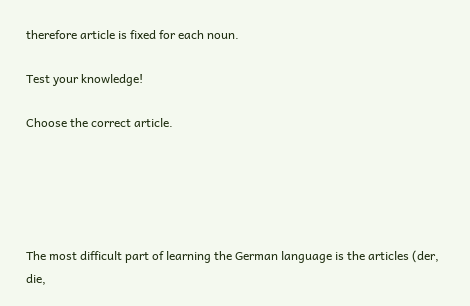therefore article is fixed for each noun.

Test your knowledge!

Choose the correct article.





The most difficult part of learning the German language is the articles (der, die,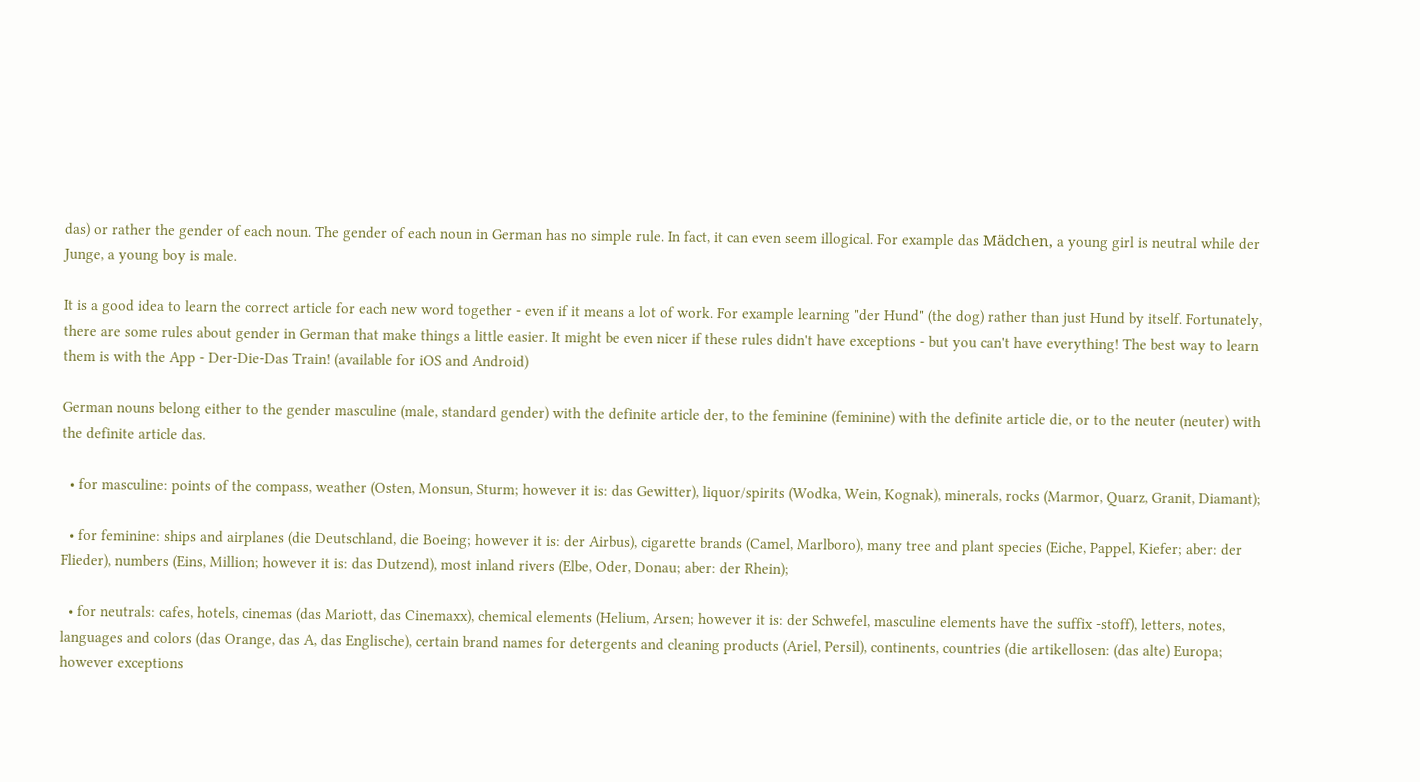das) or rather the gender of each noun. The gender of each noun in German has no simple rule. In fact, it can even seem illogical. For example das Mädchen, a young girl is neutral while der Junge, a young boy is male.

It is a good idea to learn the correct article for each new word together - even if it means a lot of work. For example learning "der Hund" (the dog) rather than just Hund by itself. Fortunately, there are some rules about gender in German that make things a little easier. It might be even nicer if these rules didn't have exceptions - but you can't have everything! The best way to learn them is with the App - Der-Die-Das Train! (available for iOS and Android)

German nouns belong either to the gender masculine (male, standard gender) with the definite article der, to the feminine (feminine) with the definite article die, or to the neuter (neuter) with the definite article das.

  • for masculine: points of the compass, weather (Osten, Monsun, Sturm; however it is: das Gewitter), liquor/spirits (Wodka, Wein, Kognak), minerals, rocks (Marmor, Quarz, Granit, Diamant);

  • for feminine: ships and airplanes (die Deutschland, die Boeing; however it is: der Airbus), cigarette brands (Camel, Marlboro), many tree and plant species (Eiche, Pappel, Kiefer; aber: der Flieder), numbers (Eins, Million; however it is: das Dutzend), most inland rivers (Elbe, Oder, Donau; aber: der Rhein);

  • for neutrals: cafes, hotels, cinemas (das Mariott, das Cinemaxx), chemical elements (Helium, Arsen; however it is: der Schwefel, masculine elements have the suffix -stoff), letters, notes, languages and colors (das Orange, das A, das Englische), certain brand names for detergents and cleaning products (Ariel, Persil), continents, countries (die artikellosen: (das alte) Europa; however exceptions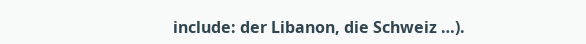include: der Libanon, die Schweiz …).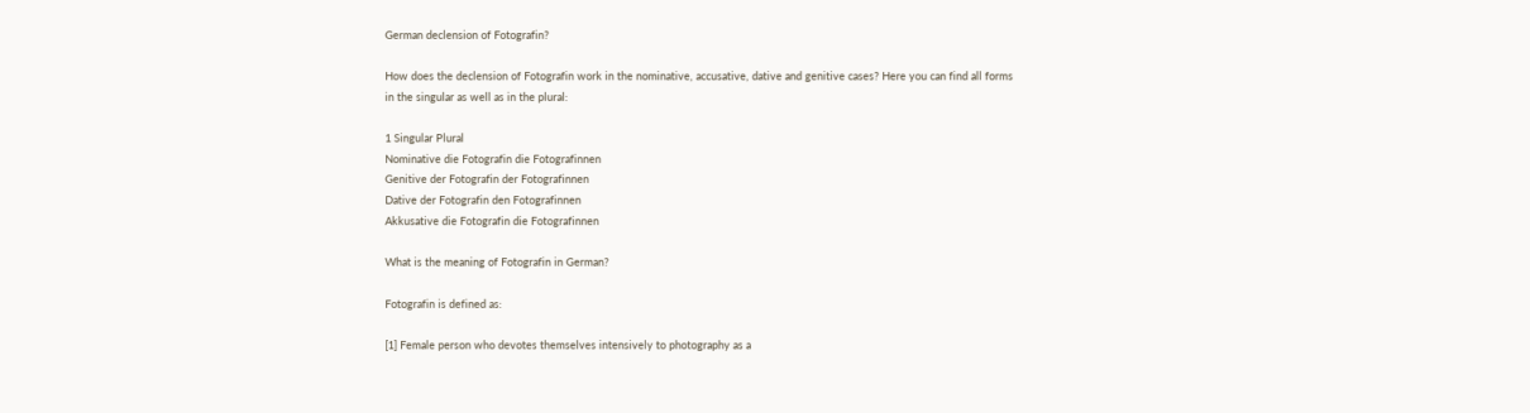German declension of Fotografin?

How does the declension of Fotografin work in the nominative, accusative, dative and genitive cases? Here you can find all forms in the singular as well as in the plural:

1 Singular Plural
Nominative die Fotografin die Fotografinnen
Genitive der Fotografin der Fotografinnen
Dative der Fotografin den Fotografinnen
Akkusative die Fotografin die Fotografinnen

What is the meaning of Fotografin in German?

Fotografin is defined as:

[1] Female person who devotes themselves intensively to photography as a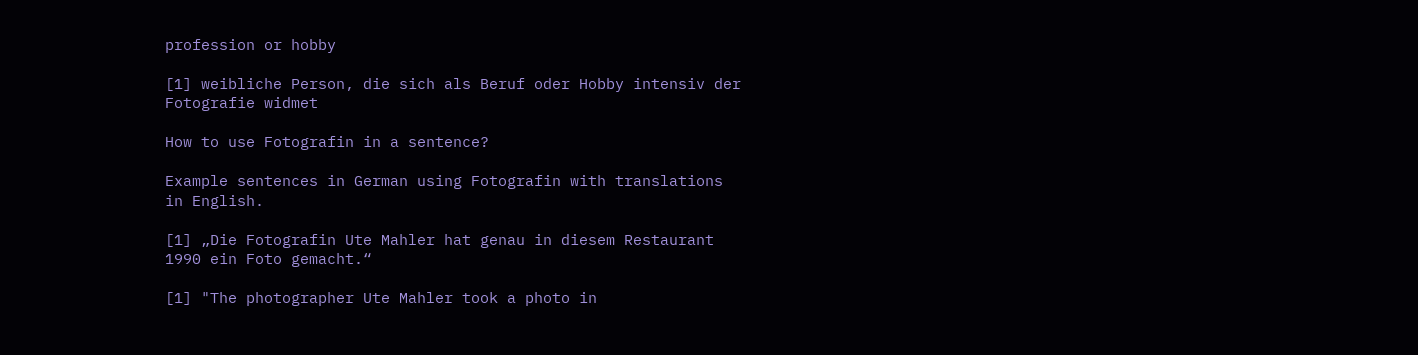profession or hobby

[1] weibliche Person, die sich als Beruf oder Hobby intensiv der Fotografie widmet

How to use Fotografin in a sentence?

Example sentences in German using Fotografin with translations in English.

[1] „Die Fotografin Ute Mahler hat genau in diesem Restaurant 1990 ein Foto gemacht.“

[1] "The photographer Ute Mahler took a photo in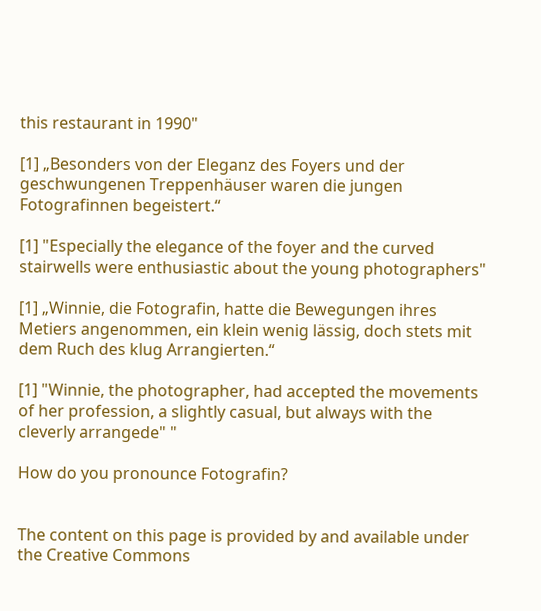this restaurant in 1990"

[1] „Besonders von der Eleganz des Foyers und der geschwungenen Treppenhäuser waren die jungen Fotografinnen begeistert.“

[1] "Especially the elegance of the foyer and the curved stairwells were enthusiastic about the young photographers"

[1] „Winnie, die Fotografin, hatte die Bewegungen ihres Metiers angenommen, ein klein wenig lässig, doch stets mit dem Ruch des klug Arrangierten.“

[1] "Winnie, the photographer, had accepted the movements of her profession, a slightly casual, but always with the cleverly arrangede" "

How do you pronounce Fotografin?


The content on this page is provided by and available under the Creative Commons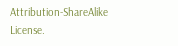Attribution-ShareAlike License.